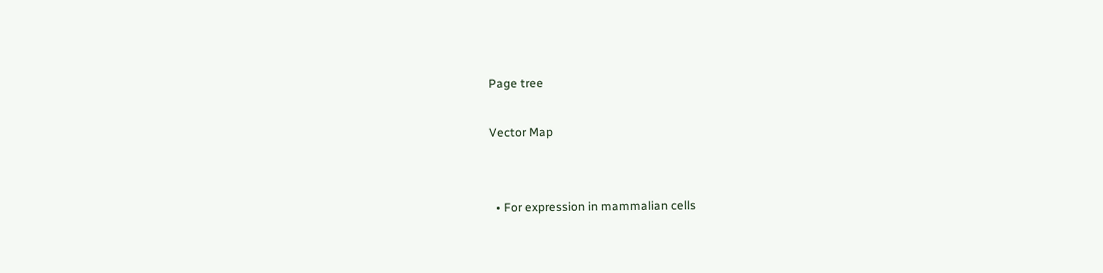Page tree

Vector Map


  • For expression in mammalian cells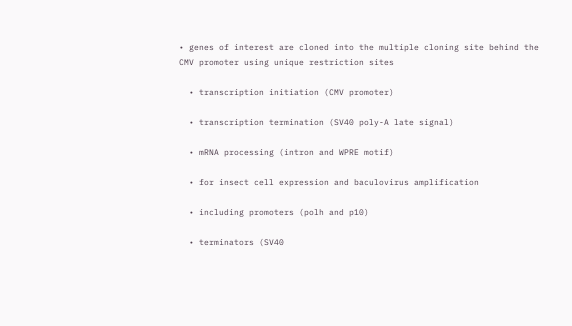• genes of interest are cloned into the multiple cloning site behind the CMV promoter using unique restriction sites

  • transcription initiation (CMV promoter)

  • transcription termination (SV40 poly-A late signal)

  • mRNA processing (intron and WPRE motif)

  • for insect cell expression and baculovirus amplification

  • including promoters (polh and p10)

  • terminators (SV40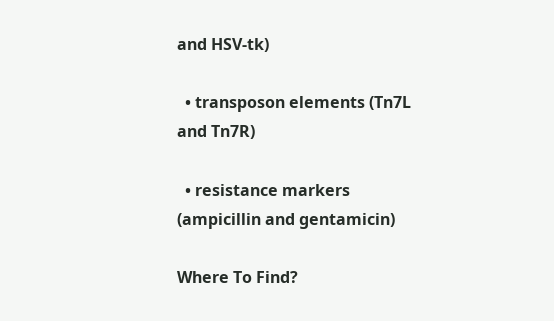and HSV-tk)

  • transposon elements (Tn7L and Tn7R)

  • resistance markers (ampicillin and gentamicin)

Where To Find?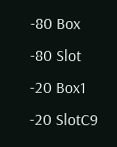-80 Box
-80 Slot
-20 Box1
-20 SlotC9